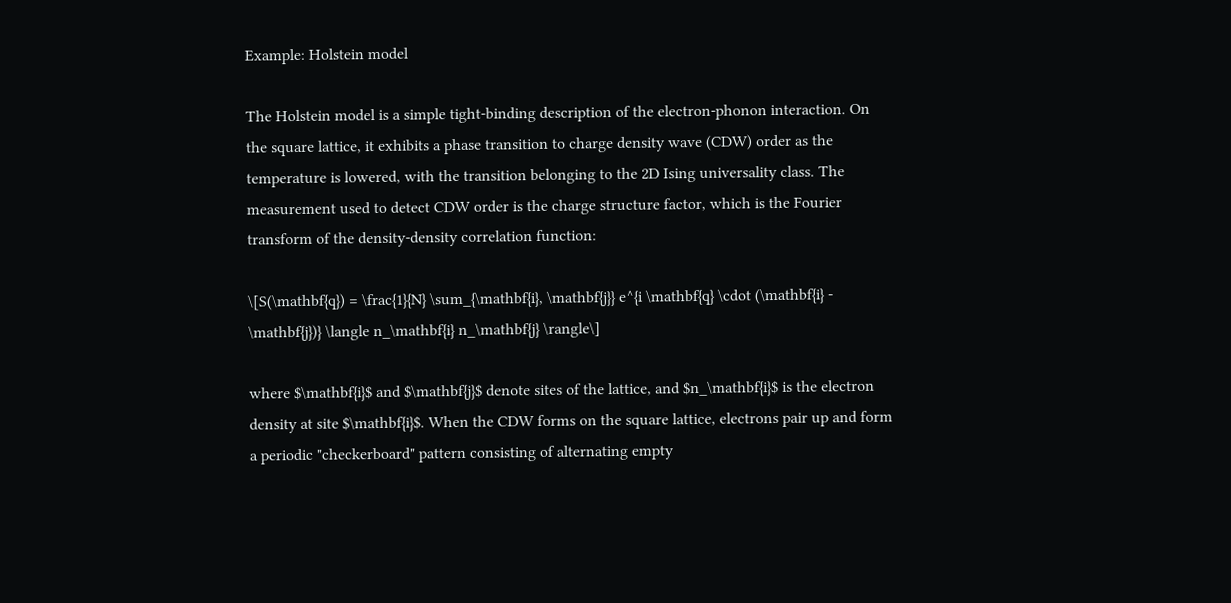Example: Holstein model

The Holstein model is a simple tight-binding description of the electron-phonon interaction. On the square lattice, it exhibits a phase transition to charge density wave (CDW) order as the temperature is lowered, with the transition belonging to the 2D Ising universality class. The measurement used to detect CDW order is the charge structure factor, which is the Fourier transform of the density-density correlation function:

\[S(\mathbf{q}) = \frac{1}{N} \sum_{\mathbf{i}, \mathbf{j}} e^{i \mathbf{q} \cdot (\mathbf{i} - \mathbf{j})} \langle n_\mathbf{i} n_\mathbf{j} \rangle\]

where $\mathbf{i}$ and $\mathbf{j}$ denote sites of the lattice, and $n_\mathbf{i}$ is the electron density at site $\mathbf{i}$. When the CDW forms on the square lattice, electrons pair up and form a periodic "checkerboard" pattern consisting of alternating empty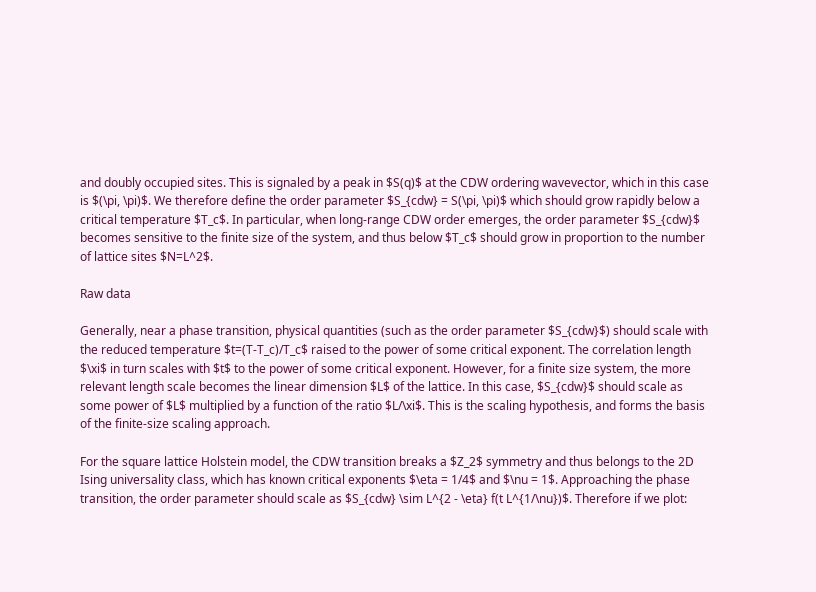and doubly occupied sites. This is signaled by a peak in $S(q)$ at the CDW ordering wavevector, which in this case is $(\pi, \pi)$. We therefore define the order parameter $S_{cdw} = S(\pi, \pi)$ which should grow rapidly below a critical temperature $T_c$. In particular, when long-range CDW order emerges, the order parameter $S_{cdw}$ becomes sensitive to the finite size of the system, and thus below $T_c$ should grow in proportion to the number of lattice sites $N=L^2$.

Raw data

Generally, near a phase transition, physical quantities (such as the order parameter $S_{cdw}$) should scale with the reduced temperature $t=(T-T_c)/T_c$ raised to the power of some critical exponent. The correlation length $\xi$ in turn scales with $t$ to the power of some critical exponent. However, for a finite size system, the more relevant length scale becomes the linear dimension $L$ of the lattice. In this case, $S_{cdw}$ should scale as some power of $L$ multiplied by a function of the ratio $L/\xi$. This is the scaling hypothesis, and forms the basis of the finite-size scaling approach.

For the square lattice Holstein model, the CDW transition breaks a $Z_2$ symmetry and thus belongs to the 2D Ising universality class, which has known critical exponents $\eta = 1/4$ and $\nu = 1$. Approaching the phase transition, the order parameter should scale as $S_{cdw} \sim L^{2 - \eta} f(t L^{1/\nu})$. Therefore if we plot: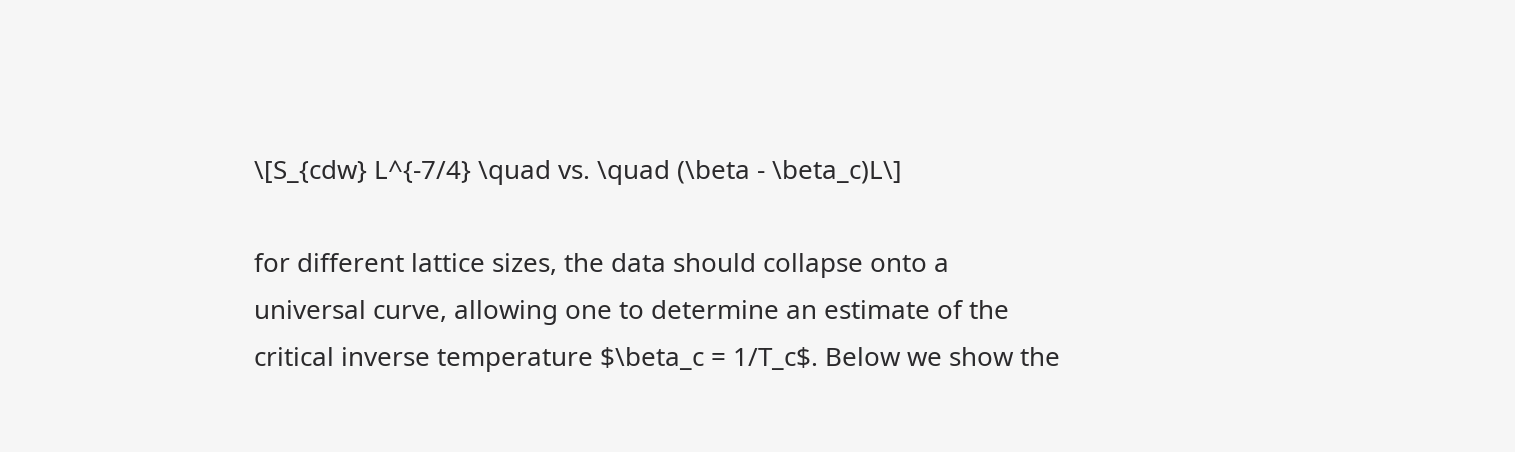\[S_{cdw} L^{-7/4} \quad vs. \quad (\beta - \beta_c)L\]

for different lattice sizes, the data should collapse onto a universal curve, allowing one to determine an estimate of the critical inverse temperature $\beta_c = 1/T_c$. Below we show the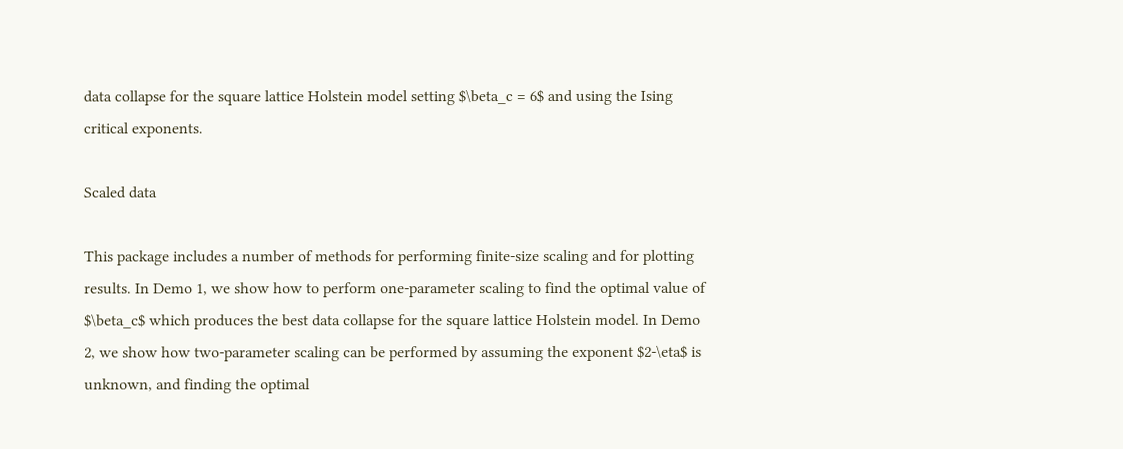data collapse for the square lattice Holstein model setting $\beta_c = 6$ and using the Ising critical exponents.

Scaled data

This package includes a number of methods for performing finite-size scaling and for plotting results. In Demo 1, we show how to perform one-parameter scaling to find the optimal value of $\beta_c$ which produces the best data collapse for the square lattice Holstein model. In Demo 2, we show how two-parameter scaling can be performed by assuming the exponent $2-\eta$ is unknown, and finding the optimal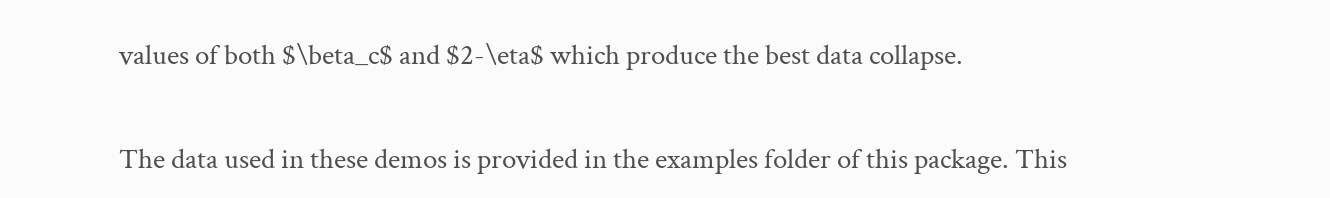values of both $\beta_c$ and $2-\eta$ which produce the best data collapse.


The data used in these demos is provided in the examples folder of this package. This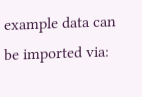example data can be imported via: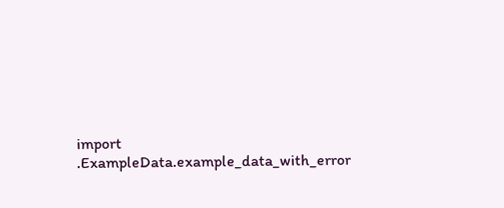import .ExampleData.example_data_with_error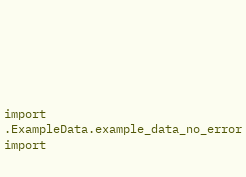import .ExampleData.example_data_no_error
import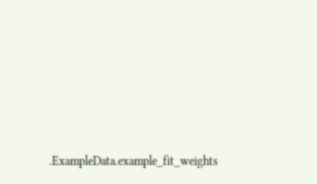.ExampleData.example_fit_weights